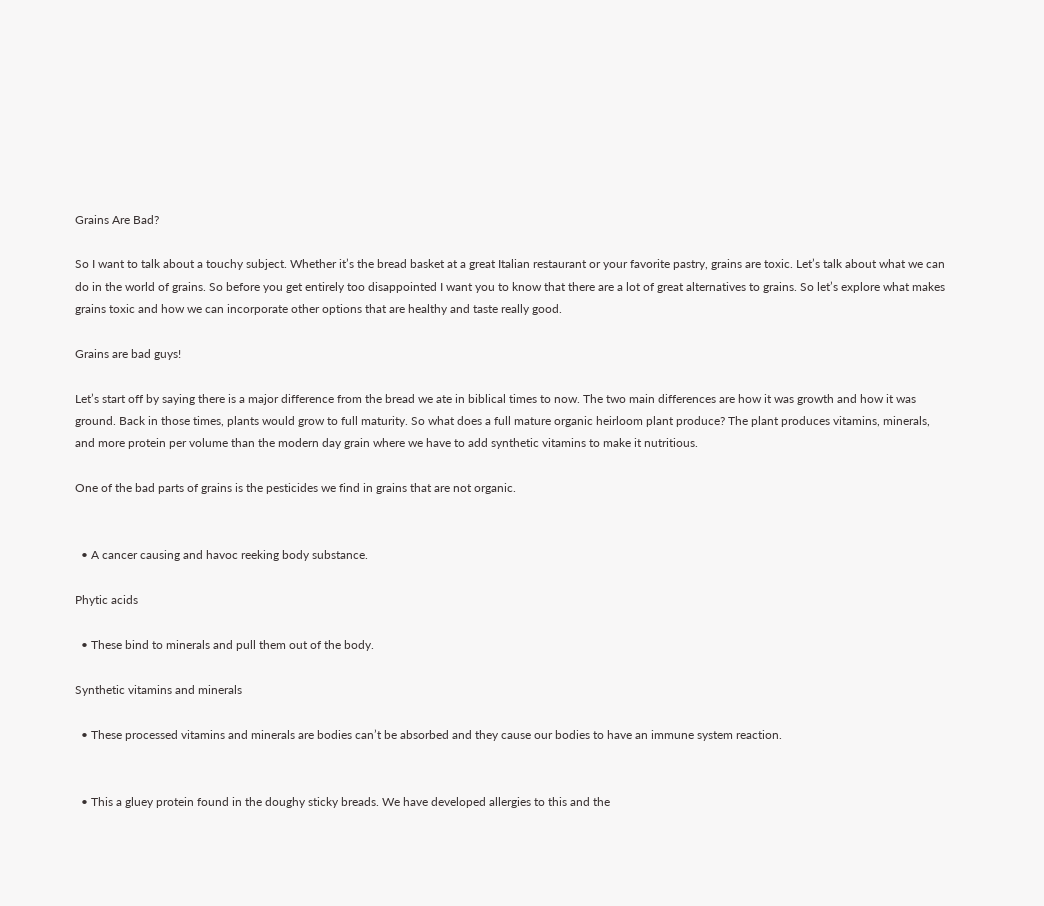Grains Are Bad?

So I want to talk about a touchy subject. Whether it’s the bread basket at a great Italian restaurant or your favorite pastry, grains are toxic. Let’s talk about what we can do in the world of grains. So before you get entirely too disappointed I want you to know that there are a lot of great alternatives to grains. So let’s explore what makes grains toxic and how we can incorporate other options that are healthy and taste really good.

Grains are bad guys!

Let’s start off by saying there is a major difference from the bread we ate in biblical times to now. The two main differences are how it was growth and how it was ground. Back in those times, plants would grow to full maturity. So what does a full mature organic heirloom plant produce? The plant produces vitamins, minerals, and more protein per volume than the modern day grain where we have to add synthetic vitamins to make it nutritious.

One of the bad parts of grains is the pesticides we find in grains that are not organic.


  • A cancer causing and havoc reeking body substance.

Phytic acids

  • These bind to minerals and pull them out of the body.

Synthetic vitamins and minerals

  • These processed vitamins and minerals are bodies can’t be absorbed and they cause our bodies to have an immune system reaction.


  • This a gluey protein found in the doughy sticky breads. We have developed allergies to this and the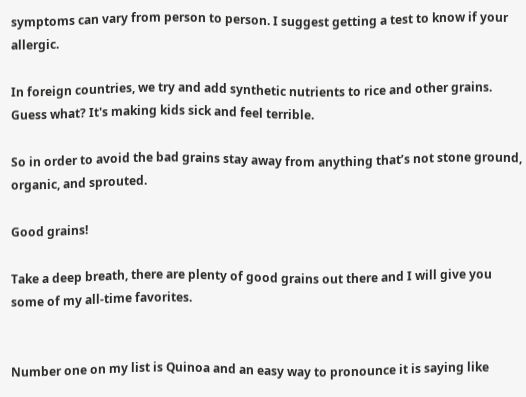symptoms can vary from person to person. I suggest getting a test to know if your allergic.

In foreign countries, we try and add synthetic nutrients to rice and other grains. Guess what? It's making kids sick and feel terrible.

So in order to avoid the bad grains stay away from anything that’s not stone ground, organic, and sprouted.

Good grains!

Take a deep breath, there are plenty of good grains out there and I will give you some of my all-time favorites.


Number one on my list is Quinoa and an easy way to pronounce it is saying like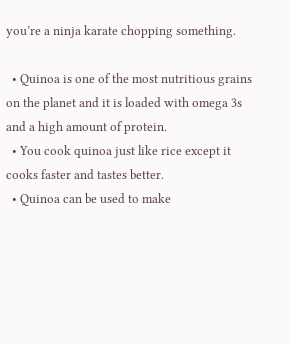you’re a ninja karate chopping something.

  • Quinoa is one of the most nutritious grains on the planet and it is loaded with omega 3s and a high amount of protein.
  • You cook quinoa just like rice except it cooks faster and tastes better.
  • Quinoa can be used to make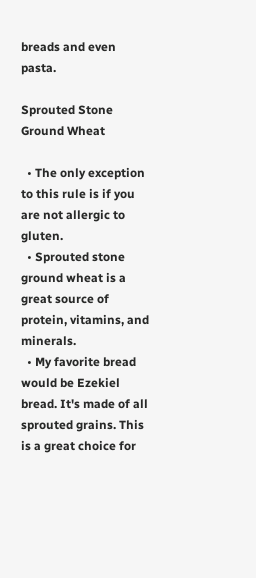breads and even pasta.

Sprouted Stone Ground Wheat

  • The only exception to this rule is if you are not allergic to gluten.
  • Sprouted stone ground wheat is a great source of protein, vitamins, and minerals.
  • My favorite bread would be Ezekiel bread. It's made of all sprouted grains. This is a great choice for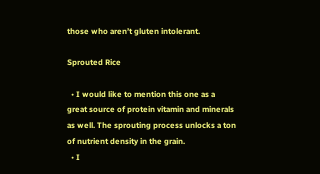those who aren’t gluten intolerant.

Sprouted Rice

  • I would like to mention this one as a great source of protein vitamin and minerals as well. The sprouting process unlocks a ton of nutrient density in the grain.
  • I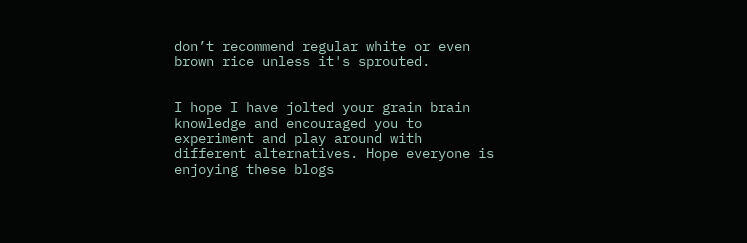don’t recommend regular white or even brown rice unless it's sprouted.


I hope I have jolted your grain brain knowledge and encouraged you to experiment and play around with different alternatives. Hope everyone is enjoying these blogs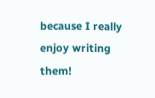because I really enjoy writing them!